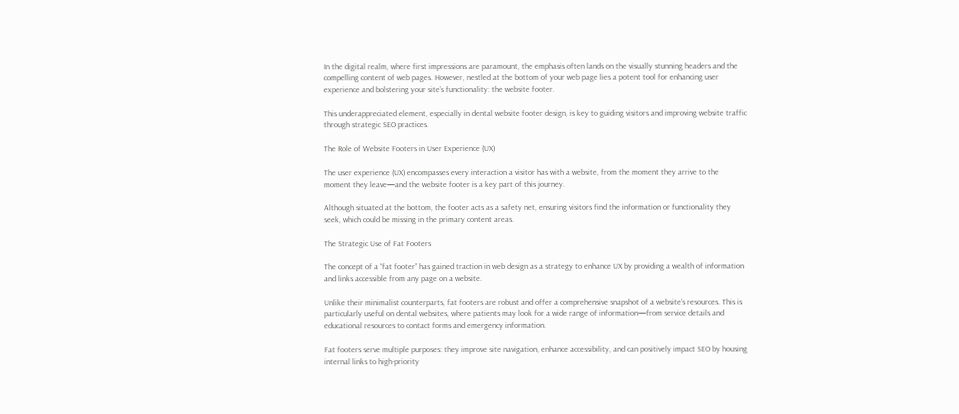In the digital realm, where first impressions are paramount, the emphasis often lands on the visually stunning headers and the compelling content of web pages. However, nestled at the bottom of your web page lies a potent tool for enhancing user experience and bolstering your site’s functionality: the website footer.

This underappreciated element, especially in dental website footer design, is key to guiding visitors and improving website traffic through strategic SEO practices.

The Role of Website Footers in User Experience (UX)

The user experience (UX) encompasses every interaction a visitor has with a website, from the moment they arrive to the moment they leave—and the website footer is a key part of this journey.

Although situated at the bottom, the footer acts as a safety net, ensuring visitors find the information or functionality they seek, which could be missing in the primary content areas.

The Strategic Use of Fat Footers

The concept of a “fat footer” has gained traction in web design as a strategy to enhance UX by providing a wealth of information and links accessible from any page on a website.

Unlike their minimalist counterparts, fat footers are robust and offer a comprehensive snapshot of a website’s resources. This is particularly useful on dental websites, where patients may look for a wide range of information—from service details and educational resources to contact forms and emergency information.

Fat footers serve multiple purposes: they improve site navigation, enhance accessibility, and can positively impact SEO by housing internal links to high-priority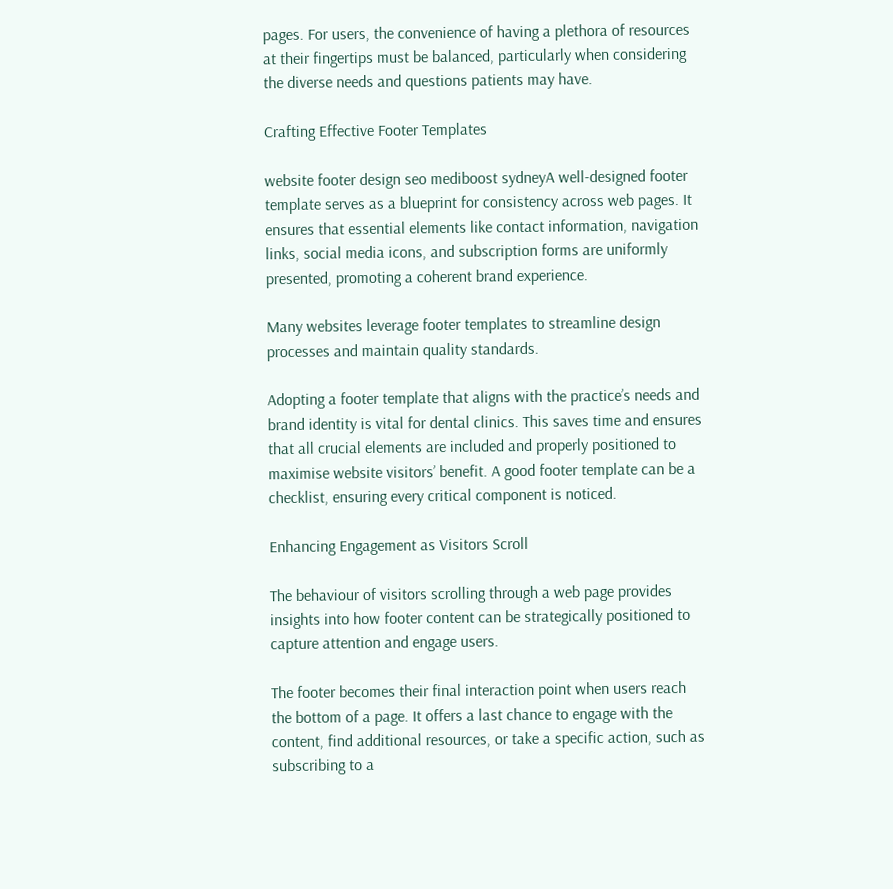pages. For users, the convenience of having a plethora of resources at their fingertips must be balanced, particularly when considering the diverse needs and questions patients may have.

Crafting Effective Footer Templates

website footer design seo mediboost sydneyA well-designed footer template serves as a blueprint for consistency across web pages. It ensures that essential elements like contact information, navigation links, social media icons, and subscription forms are uniformly presented, promoting a coherent brand experience.

Many websites leverage footer templates to streamline design processes and maintain quality standards.

Adopting a footer template that aligns with the practice’s needs and brand identity is vital for dental clinics. This saves time and ensures that all crucial elements are included and properly positioned to maximise website visitors’ benefit. A good footer template can be a checklist, ensuring every critical component is noticed.

Enhancing Engagement as Visitors Scroll

The behaviour of visitors scrolling through a web page provides insights into how footer content can be strategically positioned to capture attention and engage users.

The footer becomes their final interaction point when users reach the bottom of a page. It offers a last chance to engage with the content, find additional resources, or take a specific action, such as subscribing to a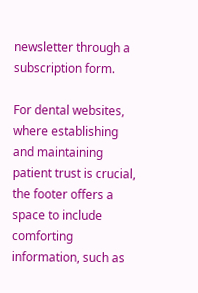newsletter through a subscription form.

For dental websites, where establishing and maintaining patient trust is crucial, the footer offers a space to include comforting information, such as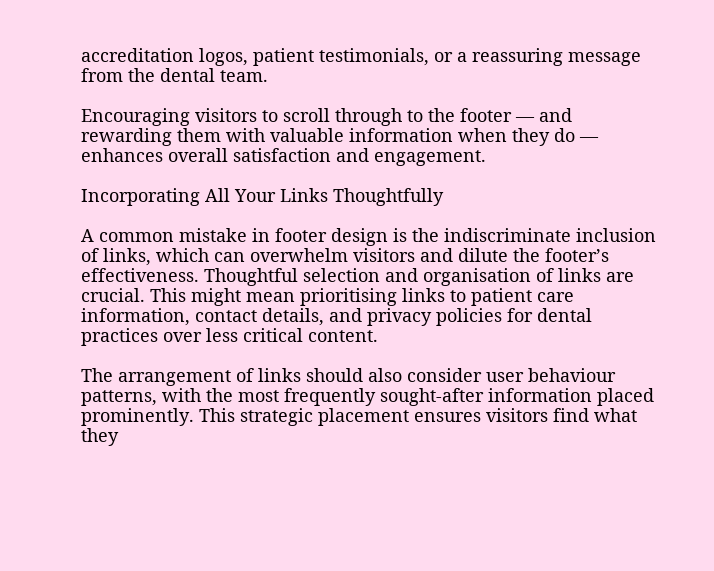accreditation logos, patient testimonials, or a reassuring message from the dental team.

Encouraging visitors to scroll through to the footer — and rewarding them with valuable information when they do — enhances overall satisfaction and engagement.

Incorporating All Your Links Thoughtfully

A common mistake in footer design is the indiscriminate inclusion of links, which can overwhelm visitors and dilute the footer’s effectiveness. Thoughtful selection and organisation of links are crucial. This might mean prioritising links to patient care information, contact details, and privacy policies for dental practices over less critical content.

The arrangement of links should also consider user behaviour patterns, with the most frequently sought-after information placed prominently. This strategic placement ensures visitors find what they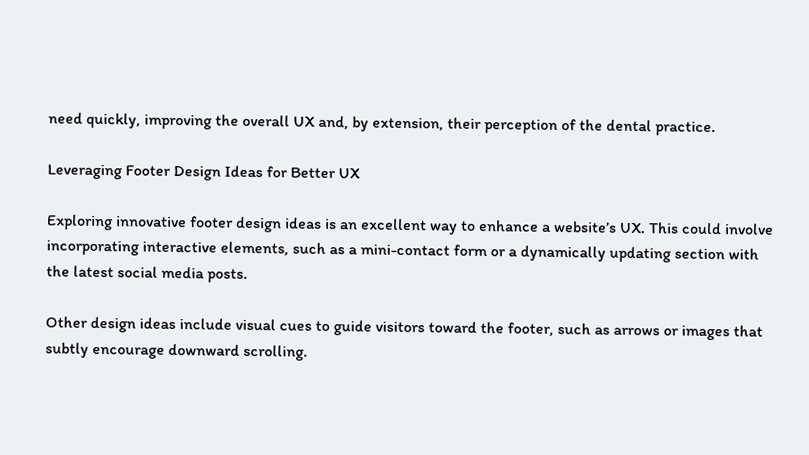need quickly, improving the overall UX and, by extension, their perception of the dental practice.

Leveraging Footer Design Ideas for Better UX

Exploring innovative footer design ideas is an excellent way to enhance a website’s UX. This could involve incorporating interactive elements, such as a mini-contact form or a dynamically updating section with the latest social media posts.

Other design ideas include visual cues to guide visitors toward the footer, such as arrows or images that subtly encourage downward scrolling.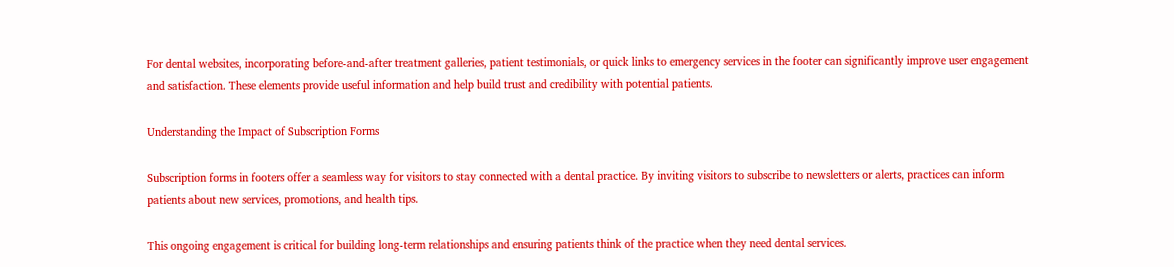For dental websites, incorporating before-and-after treatment galleries, patient testimonials, or quick links to emergency services in the footer can significantly improve user engagement and satisfaction. These elements provide useful information and help build trust and credibility with potential patients.

Understanding the Impact of Subscription Forms

Subscription forms in footers offer a seamless way for visitors to stay connected with a dental practice. By inviting visitors to subscribe to newsletters or alerts, practices can inform patients about new services, promotions, and health tips.

This ongoing engagement is critical for building long-term relationships and ensuring patients think of the practice when they need dental services.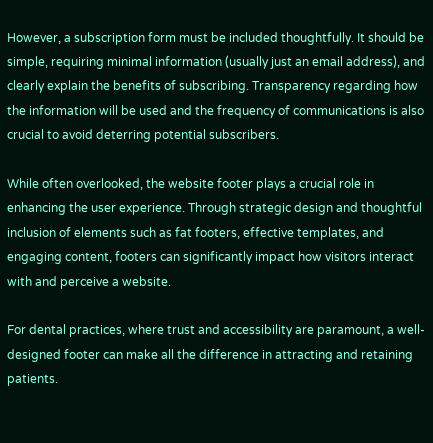However, a subscription form must be included thoughtfully. It should be simple, requiring minimal information (usually just an email address), and clearly explain the benefits of subscribing. Transparency regarding how the information will be used and the frequency of communications is also crucial to avoid deterring potential subscribers.

While often overlooked, the website footer plays a crucial role in enhancing the user experience. Through strategic design and thoughtful inclusion of elements such as fat footers, effective templates, and engaging content, footers can significantly impact how visitors interact with and perceive a website.

For dental practices, where trust and accessibility are paramount, a well-designed footer can make all the difference in attracting and retaining patients.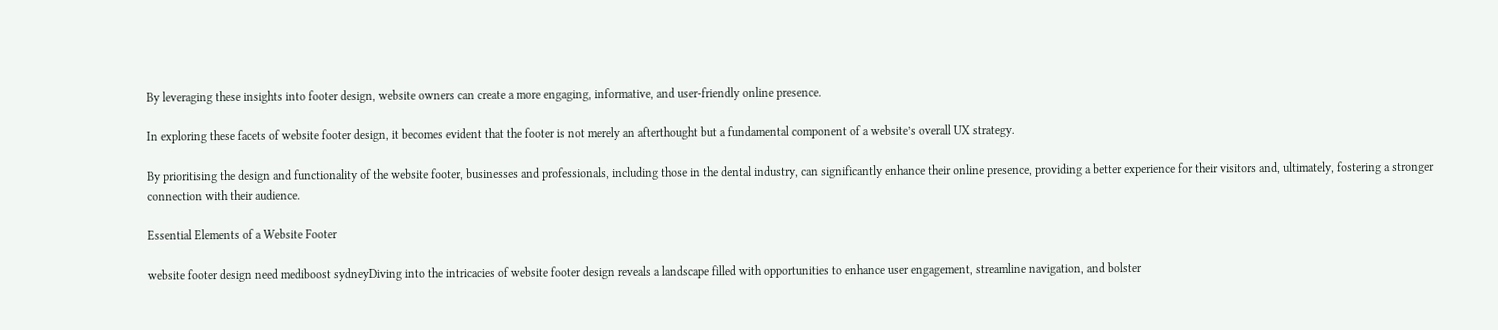By leveraging these insights into footer design, website owners can create a more engaging, informative, and user-friendly online presence.

In exploring these facets of website footer design, it becomes evident that the footer is not merely an afterthought but a fundamental component of a website’s overall UX strategy.

By prioritising the design and functionality of the website footer, businesses and professionals, including those in the dental industry, can significantly enhance their online presence, providing a better experience for their visitors and, ultimately, fostering a stronger connection with their audience.

Essential Elements of a Website Footer

website footer design need mediboost sydneyDiving into the intricacies of website footer design reveals a landscape filled with opportunities to enhance user engagement, streamline navigation, and bolster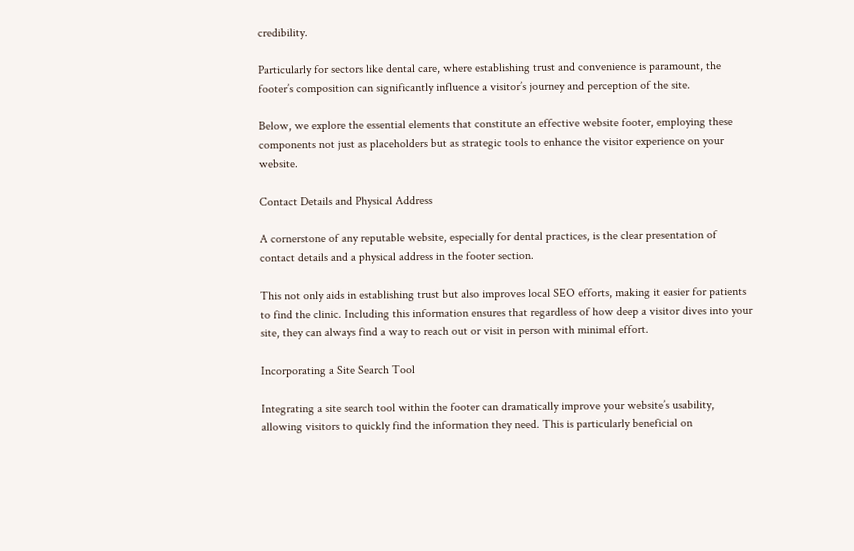credibility.

Particularly for sectors like dental care, where establishing trust and convenience is paramount, the footer’s composition can significantly influence a visitor’s journey and perception of the site.

Below, we explore the essential elements that constitute an effective website footer, employing these components not just as placeholders but as strategic tools to enhance the visitor experience on your website.

Contact Details and Physical Address

A cornerstone of any reputable website, especially for dental practices, is the clear presentation of contact details and a physical address in the footer section.

This not only aids in establishing trust but also improves local SEO efforts, making it easier for patients to find the clinic. Including this information ensures that regardless of how deep a visitor dives into your site, they can always find a way to reach out or visit in person with minimal effort.

Incorporating a Site Search Tool

Integrating a site search tool within the footer can dramatically improve your website’s usability, allowing visitors to quickly find the information they need. This is particularly beneficial on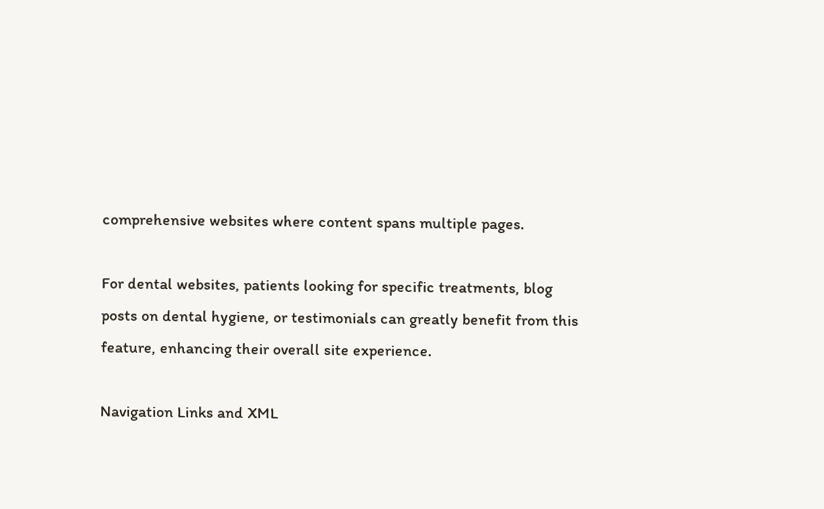comprehensive websites where content spans multiple pages.

For dental websites, patients looking for specific treatments, blog posts on dental hygiene, or testimonials can greatly benefit from this feature, enhancing their overall site experience.

Navigation Links and XML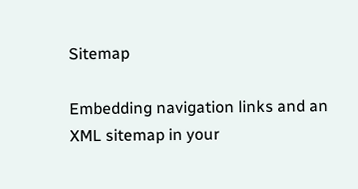Sitemap

Embedding navigation links and an XML sitemap in your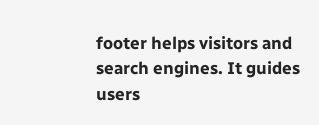footer helps visitors and search engines. It guides users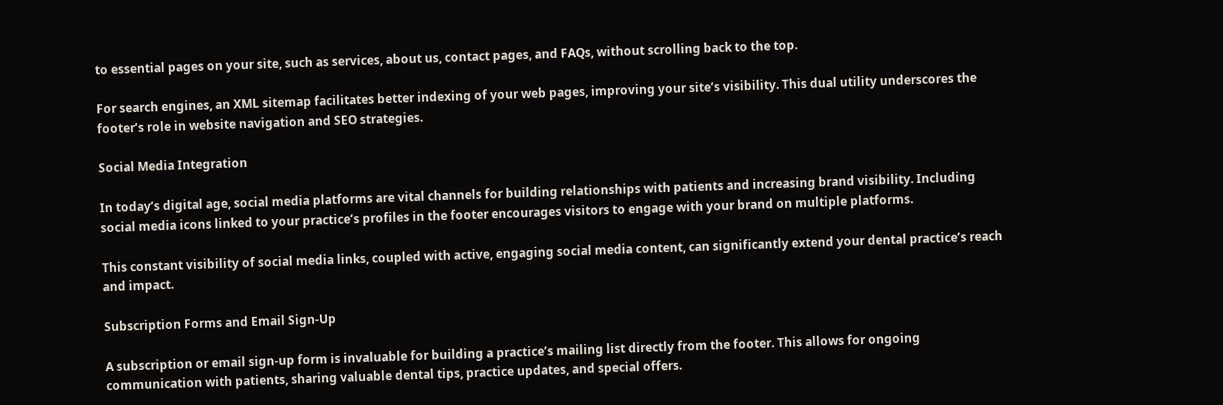to essential pages on your site, such as services, about us, contact pages, and FAQs, without scrolling back to the top.

For search engines, an XML sitemap facilitates better indexing of your web pages, improving your site’s visibility. This dual utility underscores the footer’s role in website navigation and SEO strategies.

Social Media Integration

In today’s digital age, social media platforms are vital channels for building relationships with patients and increasing brand visibility. Including social media icons linked to your practice’s profiles in the footer encourages visitors to engage with your brand on multiple platforms.

This constant visibility of social media links, coupled with active, engaging social media content, can significantly extend your dental practice’s reach and impact.

Subscription Forms and Email Sign-Up

A subscription or email sign-up form is invaluable for building a practice’s mailing list directly from the footer. This allows for ongoing communication with patients, sharing valuable dental tips, practice updates, and special offers.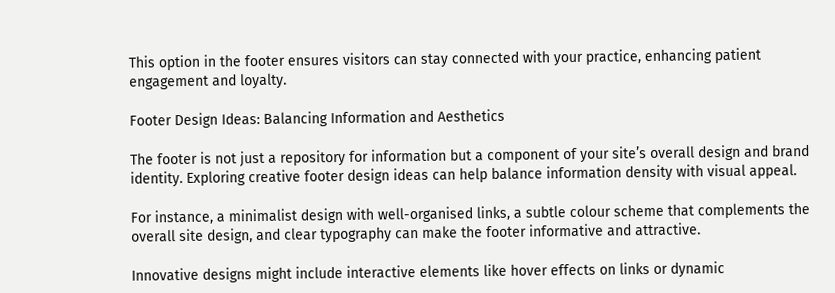This option in the footer ensures visitors can stay connected with your practice, enhancing patient engagement and loyalty.

Footer Design Ideas: Balancing Information and Aesthetics

The footer is not just a repository for information but a component of your site’s overall design and brand identity. Exploring creative footer design ideas can help balance information density with visual appeal.

For instance, a minimalist design with well-organised links, a subtle colour scheme that complements the overall site design, and clear typography can make the footer informative and attractive.

Innovative designs might include interactive elements like hover effects on links or dynamic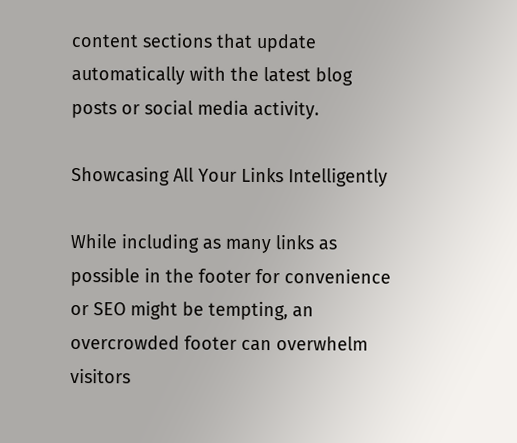content sections that update automatically with the latest blog posts or social media activity.

Showcasing All Your Links Intelligently

While including as many links as possible in the footer for convenience or SEO might be tempting, an overcrowded footer can overwhelm visitors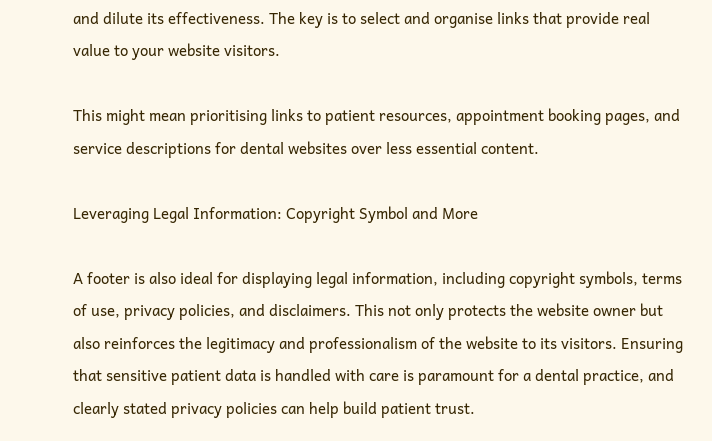and dilute its effectiveness. The key is to select and organise links that provide real value to your website visitors.

This might mean prioritising links to patient resources, appointment booking pages, and service descriptions for dental websites over less essential content.

Leveraging Legal Information: Copyright Symbol and More

A footer is also ideal for displaying legal information, including copyright symbols, terms of use, privacy policies, and disclaimers. This not only protects the website owner but also reinforces the legitimacy and professionalism of the website to its visitors. Ensuring that sensitive patient data is handled with care is paramount for a dental practice, and clearly stated privacy policies can help build patient trust.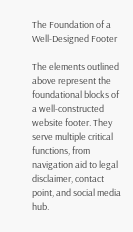The Foundation of a Well-Designed Footer

The elements outlined above represent the foundational blocks of a well-constructed website footer. They serve multiple critical functions, from navigation aid to legal disclaimer, contact point, and social media hub.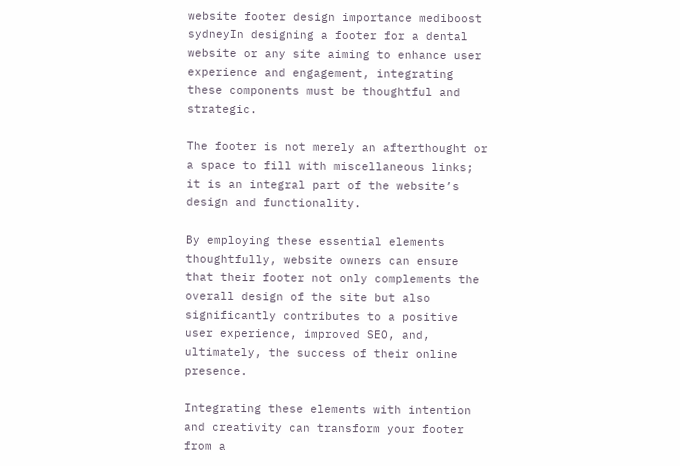website footer design importance mediboost sydneyIn designing a footer for a dental website or any site aiming to enhance user experience and engagement, integrating these components must be thoughtful and strategic.

The footer is not merely an afterthought or a space to fill with miscellaneous links; it is an integral part of the website’s design and functionality.

By employing these essential elements thoughtfully, website owners can ensure that their footer not only complements the overall design of the site but also significantly contributes to a positive user experience, improved SEO, and, ultimately, the success of their online presence.

Integrating these elements with intention and creativity can transform your footer from a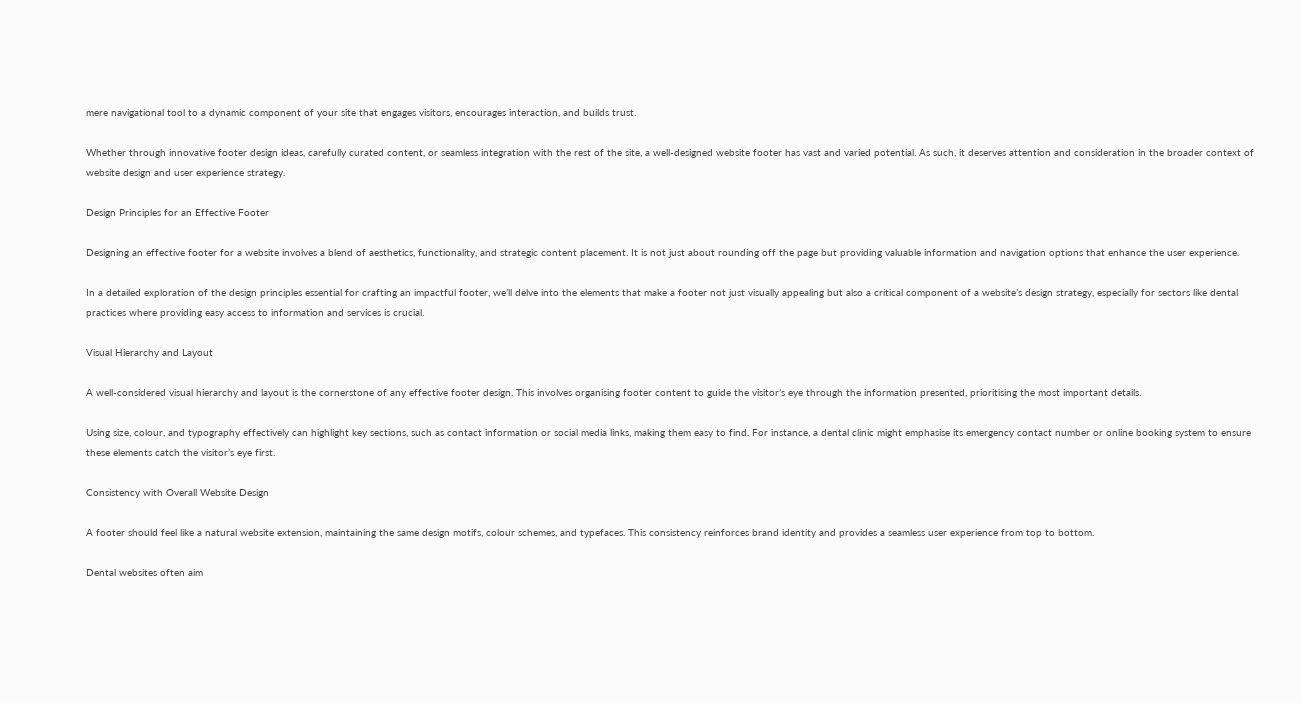mere navigational tool to a dynamic component of your site that engages visitors, encourages interaction, and builds trust.

Whether through innovative footer design ideas, carefully curated content, or seamless integration with the rest of the site, a well-designed website footer has vast and varied potential. As such, it deserves attention and consideration in the broader context of website design and user experience strategy.

Design Principles for an Effective Footer

Designing an effective footer for a website involves a blend of aesthetics, functionality, and strategic content placement. It is not just about rounding off the page but providing valuable information and navigation options that enhance the user experience.

In a detailed exploration of the design principles essential for crafting an impactful footer, we’ll delve into the elements that make a footer not just visually appealing but also a critical component of a website’s design strategy, especially for sectors like dental practices where providing easy access to information and services is crucial.

Visual Hierarchy and Layout

A well-considered visual hierarchy and layout is the cornerstone of any effective footer design. This involves organising footer content to guide the visitor’s eye through the information presented, prioritising the most important details.

Using size, colour, and typography effectively can highlight key sections, such as contact information or social media links, making them easy to find. For instance, a dental clinic might emphasise its emergency contact number or online booking system to ensure these elements catch the visitor’s eye first.

Consistency with Overall Website Design

A footer should feel like a natural website extension, maintaining the same design motifs, colour schemes, and typefaces. This consistency reinforces brand identity and provides a seamless user experience from top to bottom.

Dental websites often aim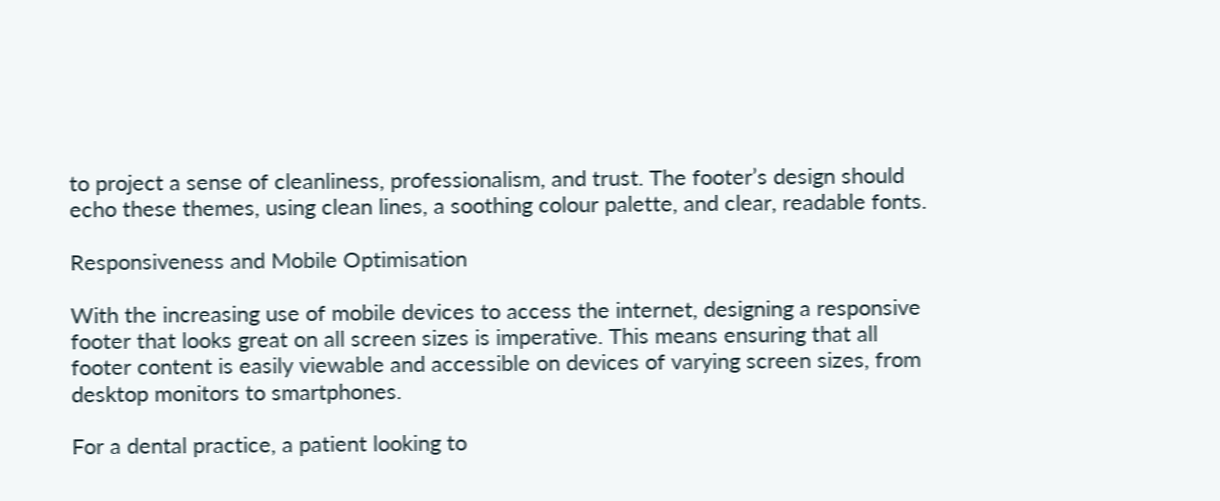to project a sense of cleanliness, professionalism, and trust. The footer’s design should echo these themes, using clean lines, a soothing colour palette, and clear, readable fonts.

Responsiveness and Mobile Optimisation

With the increasing use of mobile devices to access the internet, designing a responsive footer that looks great on all screen sizes is imperative. This means ensuring that all footer content is easily viewable and accessible on devices of varying screen sizes, from desktop monitors to smartphones.

For a dental practice, a patient looking to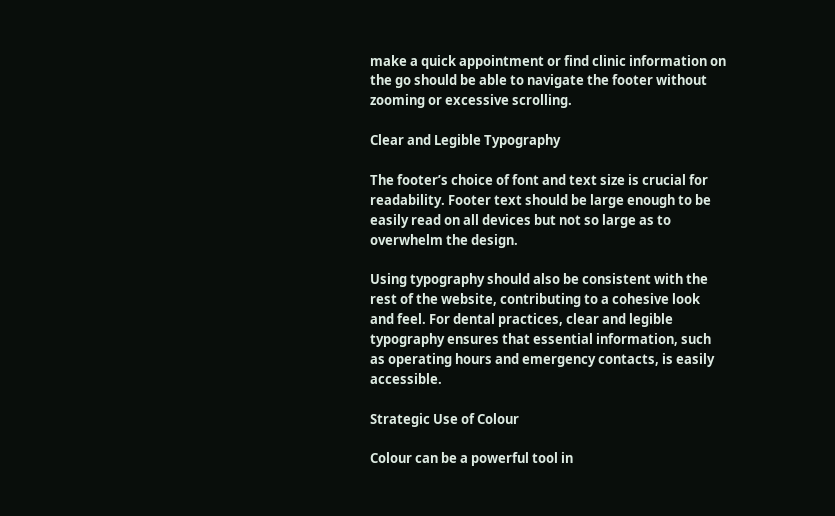make a quick appointment or find clinic information on the go should be able to navigate the footer without zooming or excessive scrolling.

Clear and Legible Typography

The footer’s choice of font and text size is crucial for readability. Footer text should be large enough to be easily read on all devices but not so large as to overwhelm the design.

Using typography should also be consistent with the rest of the website, contributing to a cohesive look and feel. For dental practices, clear and legible typography ensures that essential information, such as operating hours and emergency contacts, is easily accessible.

Strategic Use of Colour

Colour can be a powerful tool in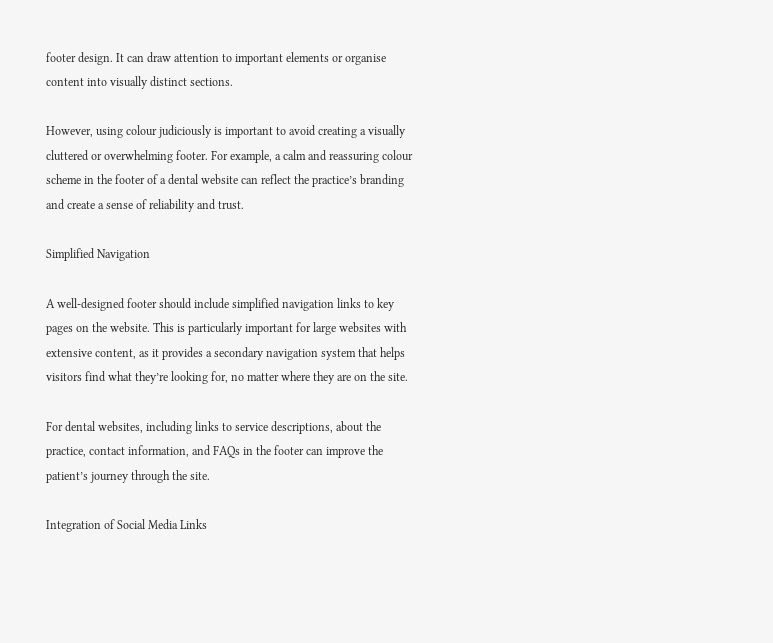footer design. It can draw attention to important elements or organise content into visually distinct sections.

However, using colour judiciously is important to avoid creating a visually cluttered or overwhelming footer. For example, a calm and reassuring colour scheme in the footer of a dental website can reflect the practice’s branding and create a sense of reliability and trust.

Simplified Navigation

A well-designed footer should include simplified navigation links to key pages on the website. This is particularly important for large websites with extensive content, as it provides a secondary navigation system that helps visitors find what they’re looking for, no matter where they are on the site.

For dental websites, including links to service descriptions, about the practice, contact information, and FAQs in the footer can improve the patient’s journey through the site.

Integration of Social Media Links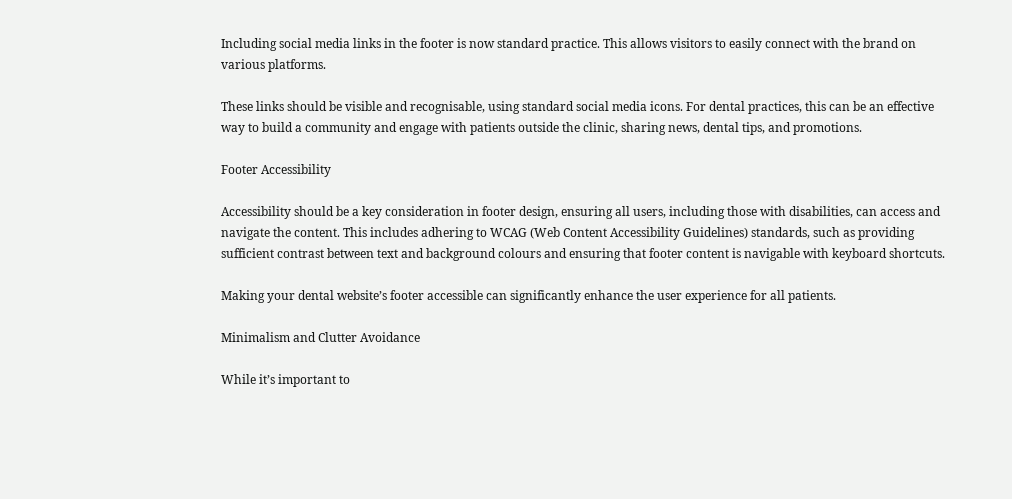Including social media links in the footer is now standard practice. This allows visitors to easily connect with the brand on various platforms.

These links should be visible and recognisable, using standard social media icons. For dental practices, this can be an effective way to build a community and engage with patients outside the clinic, sharing news, dental tips, and promotions.

Footer Accessibility

Accessibility should be a key consideration in footer design, ensuring all users, including those with disabilities, can access and navigate the content. This includes adhering to WCAG (Web Content Accessibility Guidelines) standards, such as providing sufficient contrast between text and background colours and ensuring that footer content is navigable with keyboard shortcuts.

Making your dental website’s footer accessible can significantly enhance the user experience for all patients.

Minimalism and Clutter Avoidance

While it’s important to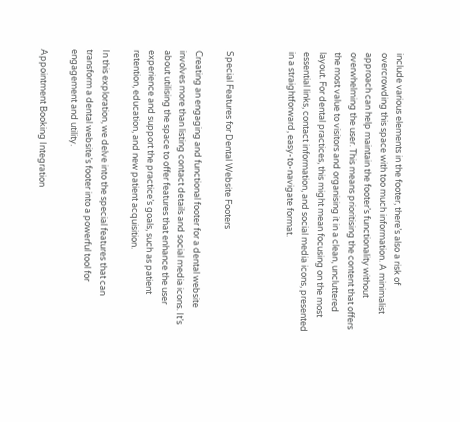include various elements in the footer, there’s also a risk of overcrowding this space with too much information. A minimalist approach can help maintain the footer’s functionality without overwhelming the user. This means prioritising the content that offers the most value to visitors and organising it in a clean, uncluttered layout. For dental practices, this might mean focusing on the most essential links, contact information, and social media icons, presented in a straightforward, easy-to-navigate format.



Special Features for Dental Website Footers

Creating an engaging and functional footer for a dental website involves more than listing contact details and social media icons. It’s about utilising the space to offer features that enhance the user experience and support the practice’s goals, such as patient retention, education, and new patient acquisition.

In this exploration, we delve into the special features that can transform a dental website’s footer into a powerful tool for engagement and utility.

Appointment Booking Integration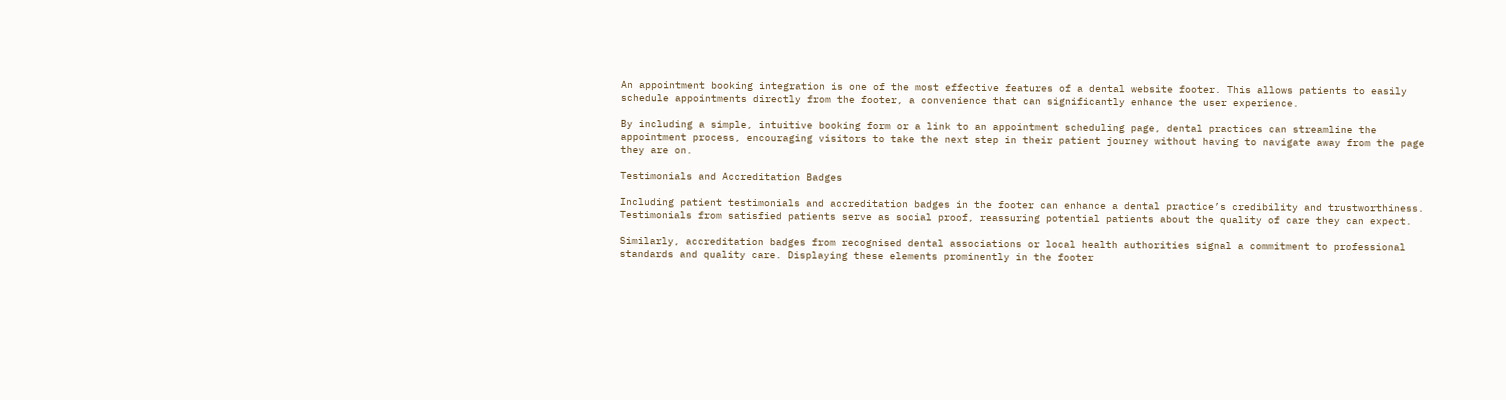An appointment booking integration is one of the most effective features of a dental website footer. This allows patients to easily schedule appointments directly from the footer, a convenience that can significantly enhance the user experience.

By including a simple, intuitive booking form or a link to an appointment scheduling page, dental practices can streamline the appointment process, encouraging visitors to take the next step in their patient journey without having to navigate away from the page they are on.

Testimonials and Accreditation Badges

Including patient testimonials and accreditation badges in the footer can enhance a dental practice’s credibility and trustworthiness. Testimonials from satisfied patients serve as social proof, reassuring potential patients about the quality of care they can expect.

Similarly, accreditation badges from recognised dental associations or local health authorities signal a commitment to professional standards and quality care. Displaying these elements prominently in the footer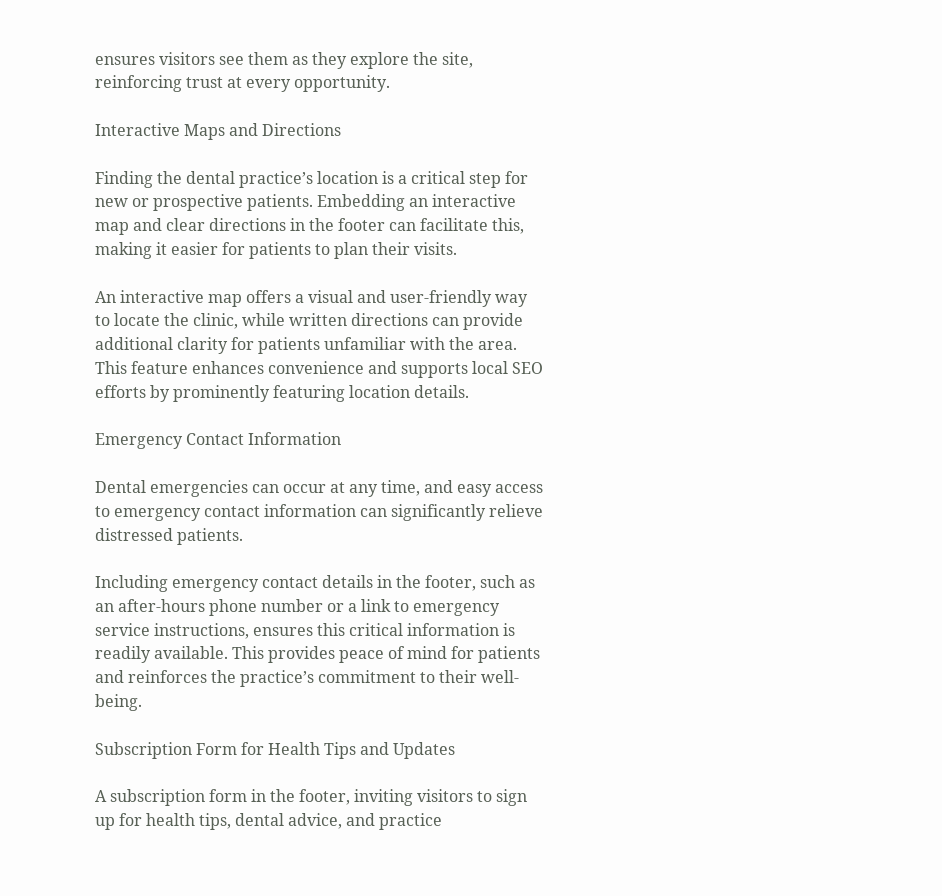ensures visitors see them as they explore the site, reinforcing trust at every opportunity.

Interactive Maps and Directions

Finding the dental practice’s location is a critical step for new or prospective patients. Embedding an interactive map and clear directions in the footer can facilitate this, making it easier for patients to plan their visits.

An interactive map offers a visual and user-friendly way to locate the clinic, while written directions can provide additional clarity for patients unfamiliar with the area. This feature enhances convenience and supports local SEO efforts by prominently featuring location details.

Emergency Contact Information

Dental emergencies can occur at any time, and easy access to emergency contact information can significantly relieve distressed patients.

Including emergency contact details in the footer, such as an after-hours phone number or a link to emergency service instructions, ensures this critical information is readily available. This provides peace of mind for patients and reinforces the practice’s commitment to their well-being.

Subscription Form for Health Tips and Updates

A subscription form in the footer, inviting visitors to sign up for health tips, dental advice, and practice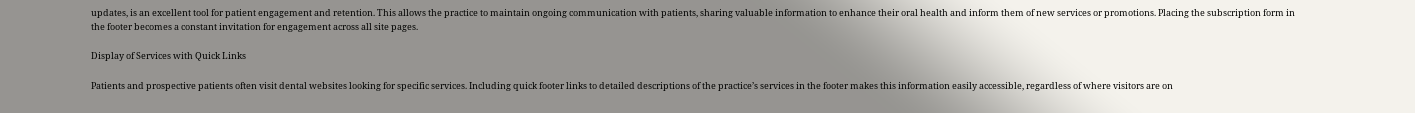updates, is an excellent tool for patient engagement and retention. This allows the practice to maintain ongoing communication with patients, sharing valuable information to enhance their oral health and inform them of new services or promotions. Placing the subscription form in the footer becomes a constant invitation for engagement across all site pages.

Display of Services with Quick Links

Patients and prospective patients often visit dental websites looking for specific services. Including quick footer links to detailed descriptions of the practice’s services in the footer makes this information easily accessible, regardless of where visitors are on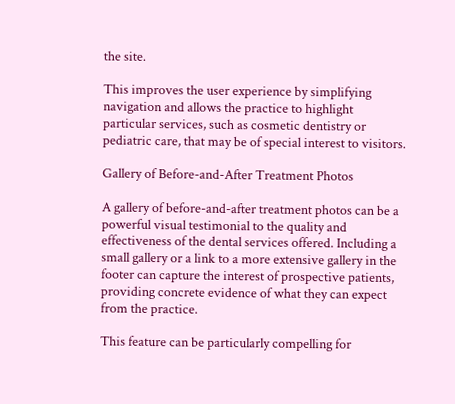the site.

This improves the user experience by simplifying navigation and allows the practice to highlight particular services, such as cosmetic dentistry or pediatric care, that may be of special interest to visitors.

Gallery of Before-and-After Treatment Photos

A gallery of before-and-after treatment photos can be a powerful visual testimonial to the quality and effectiveness of the dental services offered. Including a small gallery or a link to a more extensive gallery in the footer can capture the interest of prospective patients, providing concrete evidence of what they can expect from the practice.

This feature can be particularly compelling for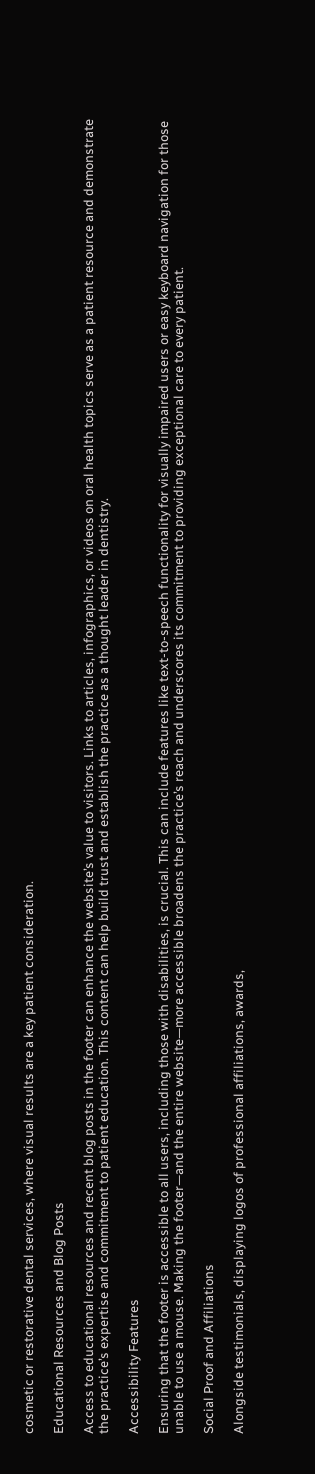cosmetic or restorative dental services, where visual results are a key patient consideration.

Educational Resources and Blog Posts

Access to educational resources and recent blog posts in the footer can enhance the website’s value to visitors. Links to articles, infographics, or videos on oral health topics serve as a patient resource and demonstrate the practice’s expertise and commitment to patient education. This content can help build trust and establish the practice as a thought leader in dentistry.

Accessibility Features

Ensuring that the footer is accessible to all users, including those with disabilities, is crucial. This can include features like text-to-speech functionality for visually impaired users or easy keyboard navigation for those unable to use a mouse. Making the footer—and the entire website—more accessible broadens the practice’s reach and underscores its commitment to providing exceptional care to every patient.

Social Proof and Affiliations

Alongside testimonials, displaying logos of professional affiliations, awards,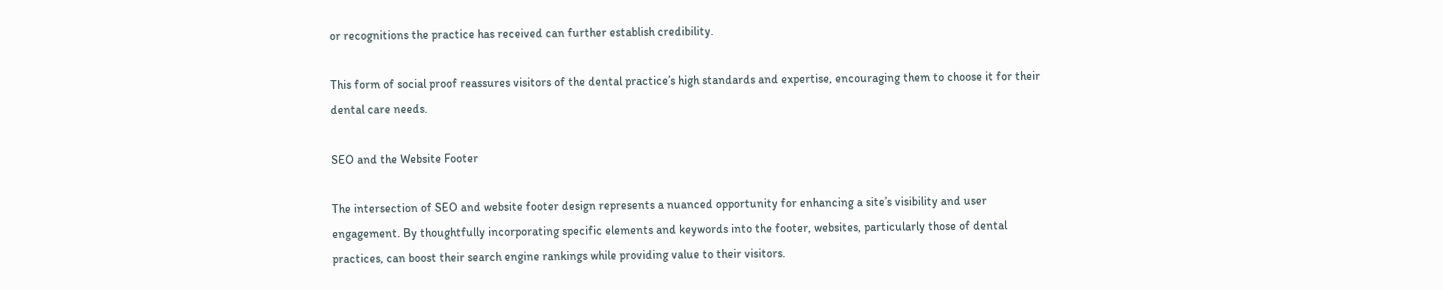or recognitions the practice has received can further establish credibility.

This form of social proof reassures visitors of the dental practice’s high standards and expertise, encouraging them to choose it for their dental care needs.

SEO and the Website Footer

The intersection of SEO and website footer design represents a nuanced opportunity for enhancing a site’s visibility and user engagement. By thoughtfully incorporating specific elements and keywords into the footer, websites, particularly those of dental practices, can boost their search engine rankings while providing value to their visitors.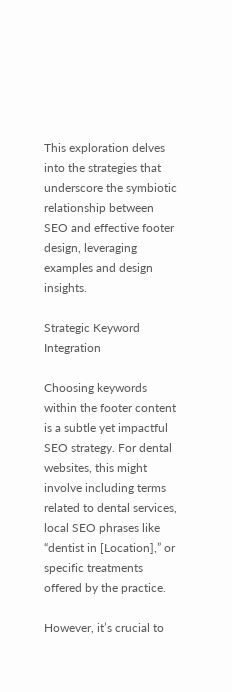This exploration delves into the strategies that underscore the symbiotic relationship between SEO and effective footer design, leveraging examples and design insights.

Strategic Keyword Integration

Choosing keywords within the footer content is a subtle yet impactful SEO strategy. For dental websites, this might involve including terms related to dental services, local SEO phrases like “dentist in [Location],” or specific treatments offered by the practice.

However, it’s crucial to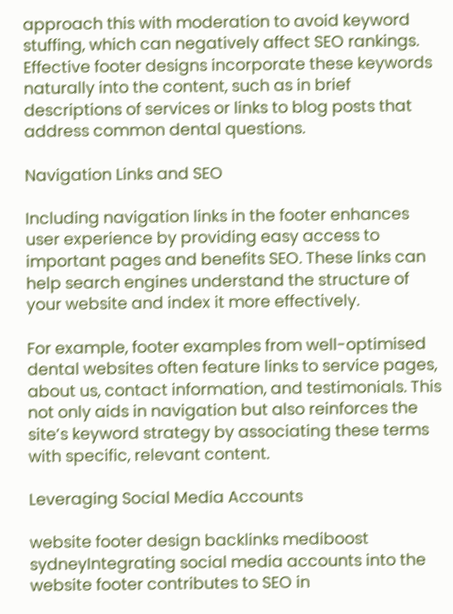approach this with moderation to avoid keyword stuffing, which can negatively affect SEO rankings. Effective footer designs incorporate these keywords naturally into the content, such as in brief descriptions of services or links to blog posts that address common dental questions.

Navigation Links and SEO

Including navigation links in the footer enhances user experience by providing easy access to important pages and benefits SEO. These links can help search engines understand the structure of your website and index it more effectively.

For example, footer examples from well-optimised dental websites often feature links to service pages, about us, contact information, and testimonials. This not only aids in navigation but also reinforces the site’s keyword strategy by associating these terms with specific, relevant content.

Leveraging Social Media Accounts

website footer design backlinks mediboost sydneyIntegrating social media accounts into the website footer contributes to SEO in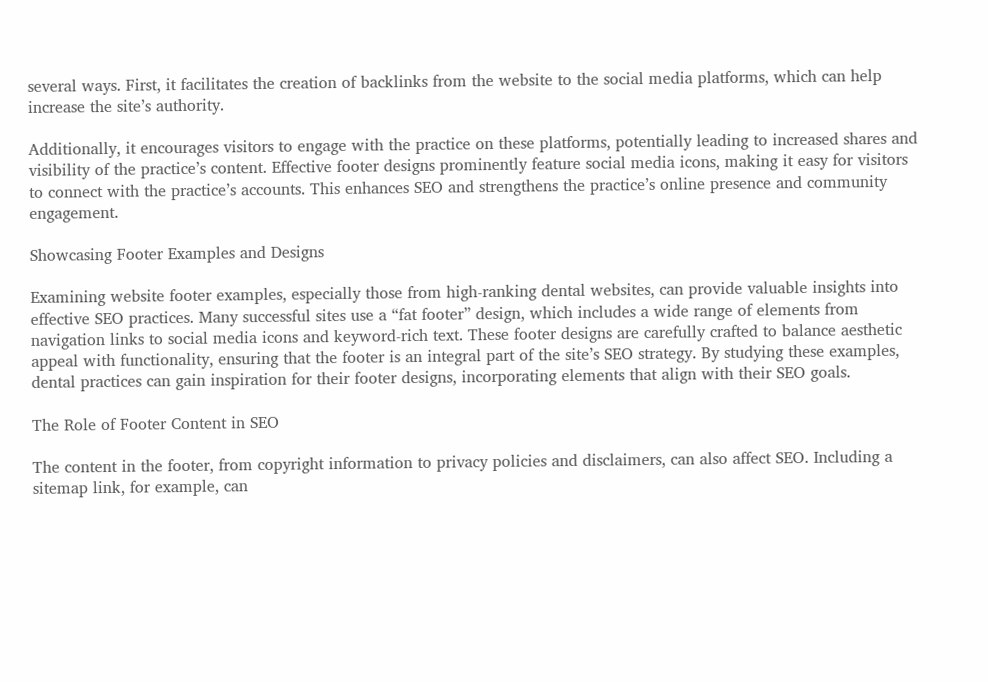several ways. First, it facilitates the creation of backlinks from the website to the social media platforms, which can help increase the site’s authority.

Additionally, it encourages visitors to engage with the practice on these platforms, potentially leading to increased shares and visibility of the practice’s content. Effective footer designs prominently feature social media icons, making it easy for visitors to connect with the practice’s accounts. This enhances SEO and strengthens the practice’s online presence and community engagement.

Showcasing Footer Examples and Designs

Examining website footer examples, especially those from high-ranking dental websites, can provide valuable insights into effective SEO practices. Many successful sites use a “fat footer” design, which includes a wide range of elements from navigation links to social media icons and keyword-rich text. These footer designs are carefully crafted to balance aesthetic appeal with functionality, ensuring that the footer is an integral part of the site’s SEO strategy. By studying these examples, dental practices can gain inspiration for their footer designs, incorporating elements that align with their SEO goals.

The Role of Footer Content in SEO

The content in the footer, from copyright information to privacy policies and disclaimers, can also affect SEO. Including a sitemap link, for example, can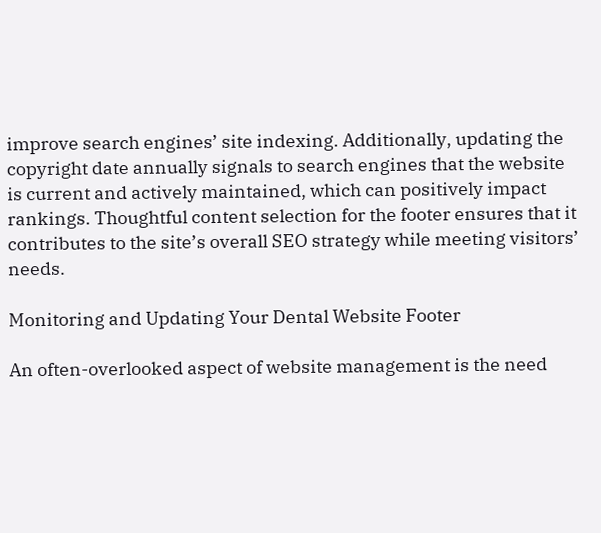improve search engines’ site indexing. Additionally, updating the copyright date annually signals to search engines that the website is current and actively maintained, which can positively impact rankings. Thoughtful content selection for the footer ensures that it contributes to the site’s overall SEO strategy while meeting visitors’ needs.

Monitoring and Updating Your Dental Website Footer

An often-overlooked aspect of website management is the need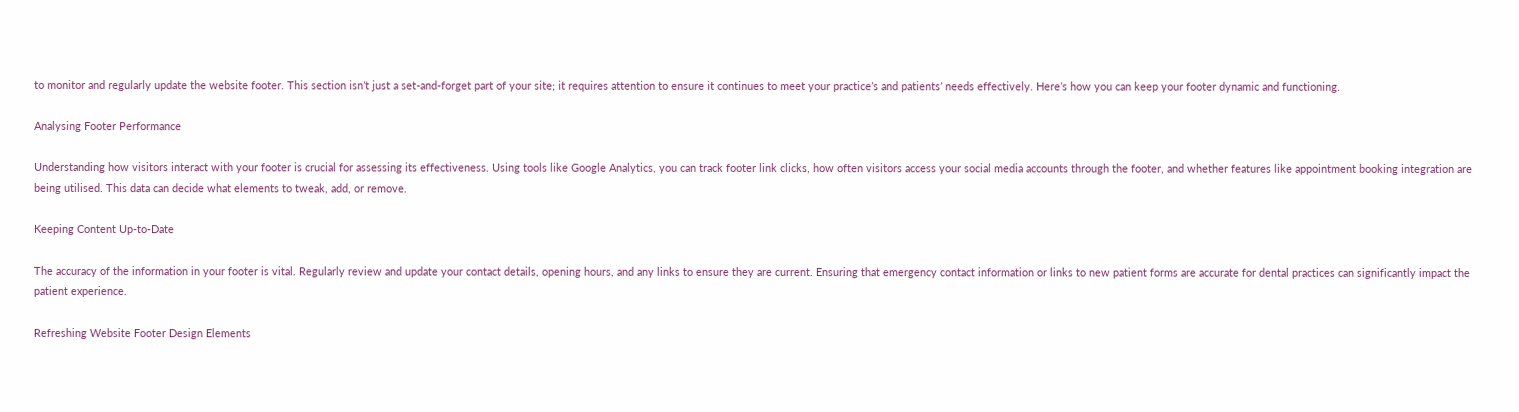to monitor and regularly update the website footer. This section isn’t just a set-and-forget part of your site; it requires attention to ensure it continues to meet your practice’s and patients’ needs effectively. Here’s how you can keep your footer dynamic and functioning.

Analysing Footer Performance

Understanding how visitors interact with your footer is crucial for assessing its effectiveness. Using tools like Google Analytics, you can track footer link clicks, how often visitors access your social media accounts through the footer, and whether features like appointment booking integration are being utilised. This data can decide what elements to tweak, add, or remove.

Keeping Content Up-to-Date

The accuracy of the information in your footer is vital. Regularly review and update your contact details, opening hours, and any links to ensure they are current. Ensuring that emergency contact information or links to new patient forms are accurate for dental practices can significantly impact the patient experience.

Refreshing Website Footer Design Elements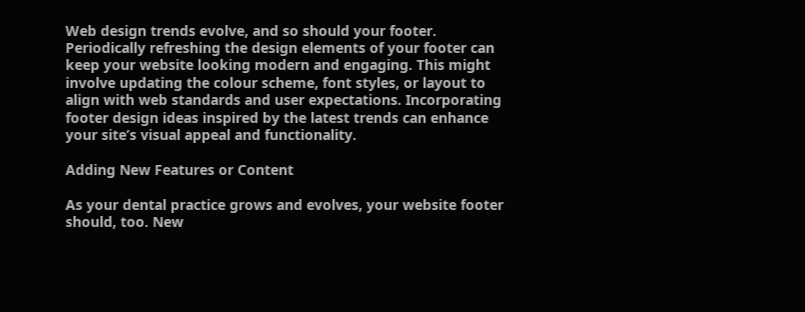Web design trends evolve, and so should your footer. Periodically refreshing the design elements of your footer can keep your website looking modern and engaging. This might involve updating the colour scheme, font styles, or layout to align with web standards and user expectations. Incorporating footer design ideas inspired by the latest trends can enhance your site’s visual appeal and functionality.

Adding New Features or Content

As your dental practice grows and evolves, your website footer should, too. New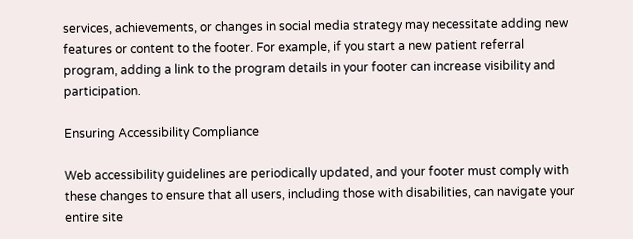services, achievements, or changes in social media strategy may necessitate adding new features or content to the footer. For example, if you start a new patient referral program, adding a link to the program details in your footer can increase visibility and participation.

Ensuring Accessibility Compliance

Web accessibility guidelines are periodically updated, and your footer must comply with these changes to ensure that all users, including those with disabilities, can navigate your entire site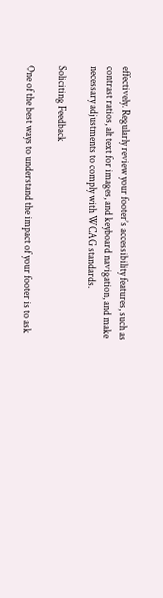effectively. Regularly review your footer’s accessibility features, such as contrast ratios, alt text for images, and keyboard navigation, and make necessary adjustments to comply with WCAG standards.

Soliciting Feedback

One of the best ways to understand the impact of your footer is to ask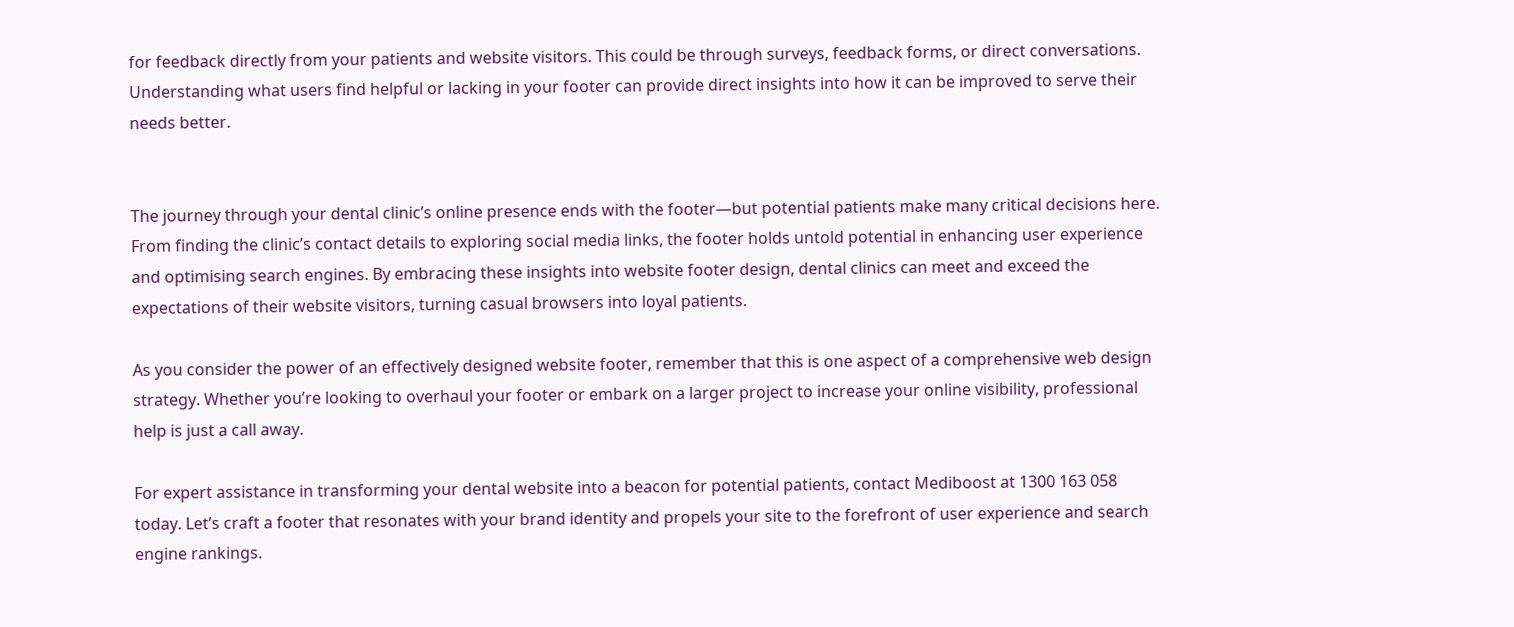for feedback directly from your patients and website visitors. This could be through surveys, feedback forms, or direct conversations. Understanding what users find helpful or lacking in your footer can provide direct insights into how it can be improved to serve their needs better.


The journey through your dental clinic’s online presence ends with the footer—but potential patients make many critical decisions here. From finding the clinic’s contact details to exploring social media links, the footer holds untold potential in enhancing user experience and optimising search engines. By embracing these insights into website footer design, dental clinics can meet and exceed the expectations of their website visitors, turning casual browsers into loyal patients.

As you consider the power of an effectively designed website footer, remember that this is one aspect of a comprehensive web design strategy. Whether you’re looking to overhaul your footer or embark on a larger project to increase your online visibility, professional help is just a call away.

For expert assistance in transforming your dental website into a beacon for potential patients, contact Mediboost at 1300 163 058 today. Let’s craft a footer that resonates with your brand identity and propels your site to the forefront of user experience and search engine rankings.